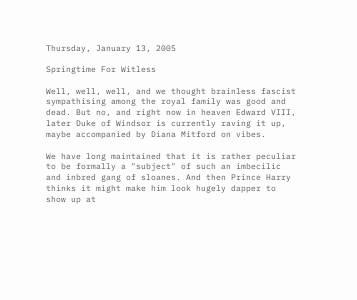Thursday, January 13, 2005

Springtime For Witless

Well, well, well, and we thought brainless fascist sympathising among the royal family was good and dead. But no, and right now in heaven Edward VIII, later Duke of Windsor is currently raving it up, maybe accompanied by Diana Mitford on vibes.

We have long maintained that it is rather peculiar to be formally a "subject" of such an imbecilic and inbred gang of sloanes. And then Prince Harry thinks it might make him look hugely dapper to show up at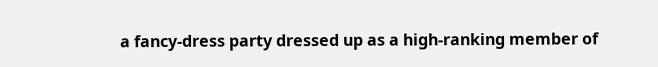a fancy-dress party dressed up as a high-ranking member of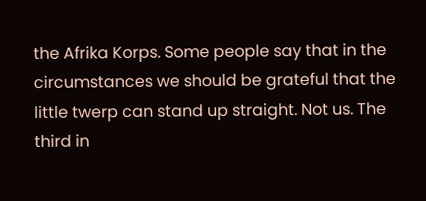the Afrika Korps. Some people say that in the circumstances we should be grateful that the little twerp can stand up straight. Not us. The third in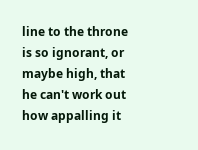line to the throne is so ignorant, or maybe high, that he can't work out how appalling it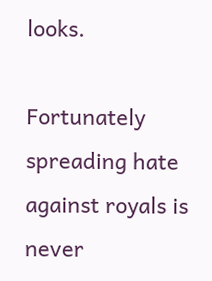looks.

Fortunately spreading hate against royals is never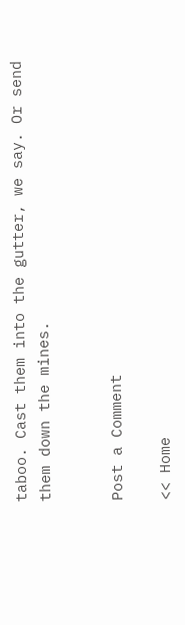taboo. Cast them into the gutter, we say. Or send them down the mines.


Post a Comment

<< Home